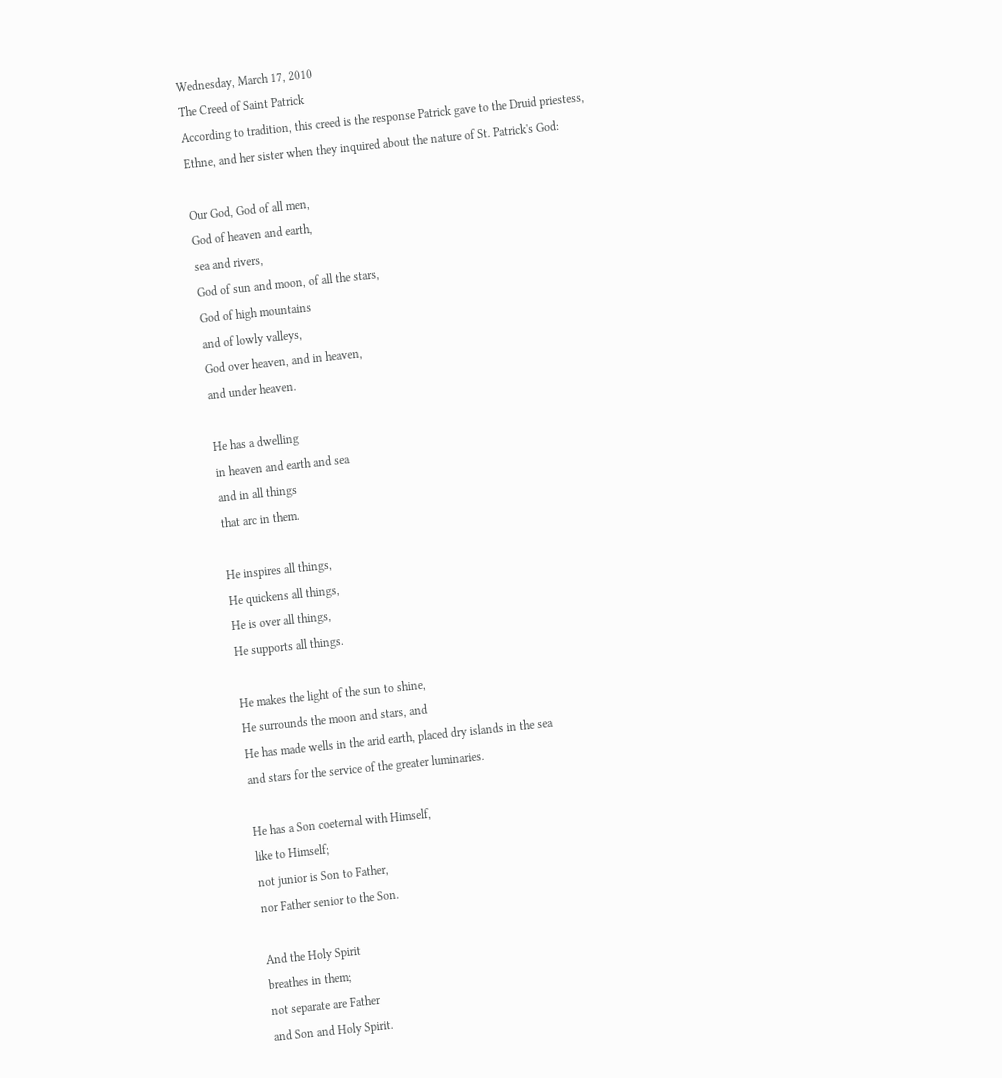Wednesday, March 17, 2010
The Creed of Saint Patrick
According to tradition, this creed is the response Patrick gave to the Druid priestess, Ethne, and her sister when they inquired about the nature of St. Patrick's God:

Our God, God of all men,
God of heaven and earth,
sea and rivers,
God of sun and moon, of all the stars,
God of high mountains
and of lowly valleys,
God over heaven, and in heaven,
and under heaven.

He has a dwelling
in heaven and earth and sea
and in all things
that arc in them.

He inspires all things,
He quickens all things,
He is over all things,
He supports all things.

He makes the light of the sun to shine,
He surrounds the moon and stars, and
He has made wells in the arid earth, placed dry islands in the sea
and stars for the service of the greater luminaries.

He has a Son coeternal with Himself,
like to Himself;
not junior is Son to Father,
nor Father senior to the Son.

And the Holy Spirit
breathes in them;
not separate are Father
and Son and Holy Spirit.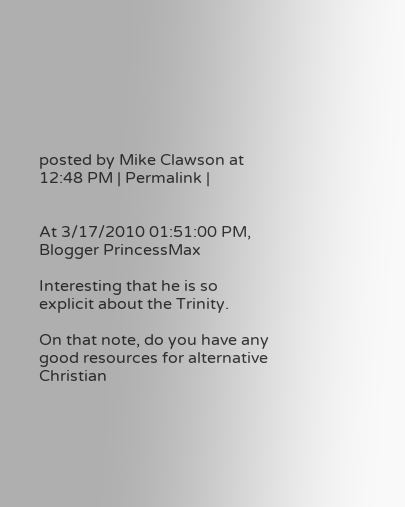posted by Mike Clawson at 12:48 PM | Permalink |


At 3/17/2010 01:51:00 PM, Blogger PrincessMax

Interesting that he is so explicit about the Trinity.

On that note, do you have any good resources for alternative Christian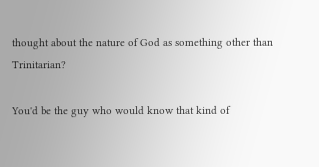thought about the nature of God as something other than Trinitarian?

You'd be the guy who would know that kind of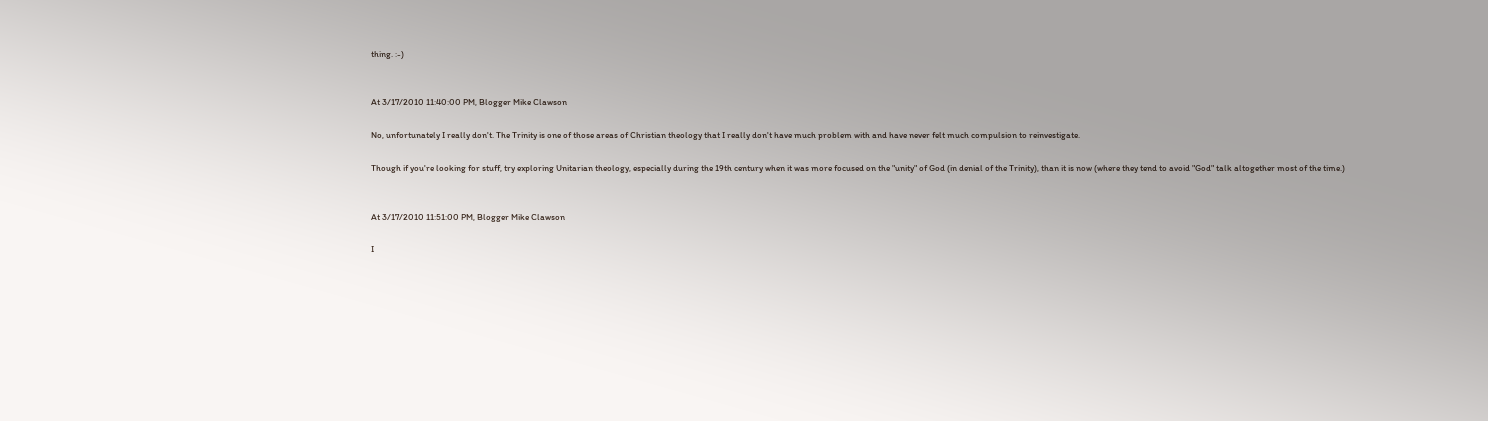thing. :-)


At 3/17/2010 11:40:00 PM, Blogger Mike Clawson

No, unfortunately I really don't. The Trinity is one of those areas of Christian theology that I really don't have much problem with and have never felt much compulsion to reinvestigate.

Though if you're looking for stuff, try exploring Unitarian theology, especially during the 19th century when it was more focused on the "unity" of God (in denial of the Trinity), than it is now (where they tend to avoid "God" talk altogether most of the time.)


At 3/17/2010 11:51:00 PM, Blogger Mike Clawson

I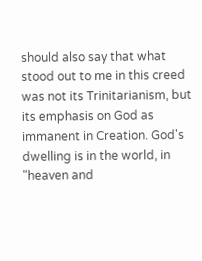should also say that what stood out to me in this creed was not its Trinitarianism, but its emphasis on God as immanent in Creation. God's dwelling is in the world, in "heaven and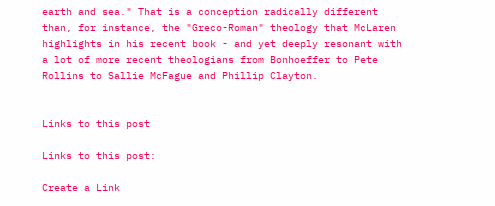earth and sea." That is a conception radically different than, for instance, the "Greco-Roman" theology that McLaren highlights in his recent book - and yet deeply resonant with a lot of more recent theologians from Bonhoeffer to Pete Rollins to Sallie McFague and Phillip Clayton.


Links to this post

Links to this post:

Create a Link